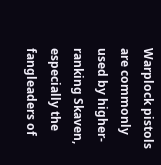Warplock pistols are commonly used by higher-ranking Skaven, especially the fangleaders of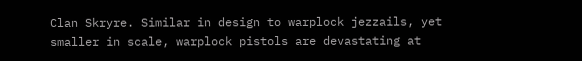Clan Skryre. Similar in design to warplock jezzails, yet smaller in scale, warplock pistols are devastating at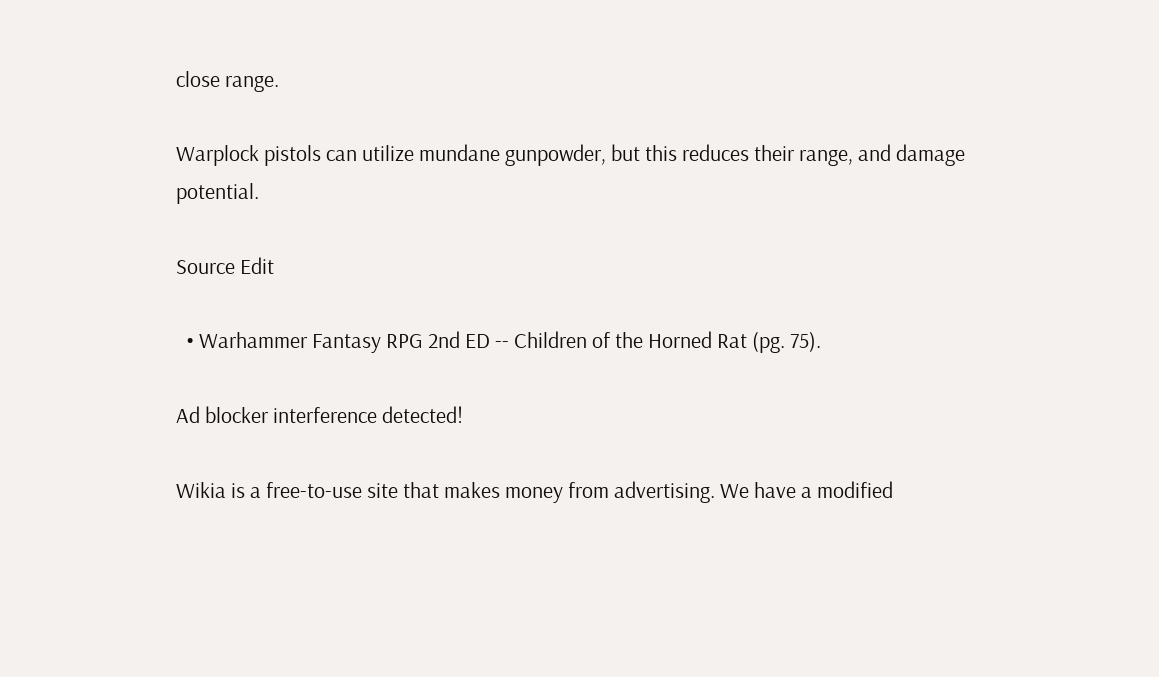close range.

Warplock pistols can utilize mundane gunpowder, but this reduces their range, and damage potential.

Source Edit

  • Warhammer Fantasy RPG 2nd ED -- Children of the Horned Rat (pg. 75).

Ad blocker interference detected!

Wikia is a free-to-use site that makes money from advertising. We have a modified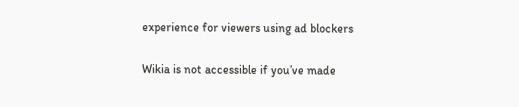experience for viewers using ad blockers

Wikia is not accessible if you’ve made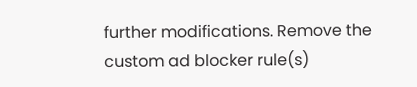further modifications. Remove the custom ad blocker rule(s)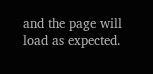and the page will load as expected.